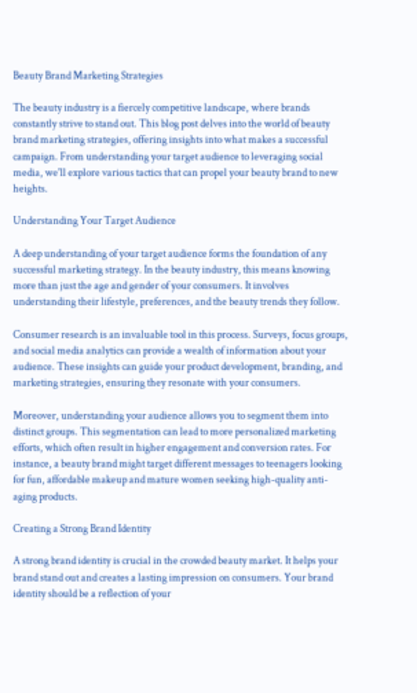Beauty Brand Marketing Strategies

The beauty industry is a fiercely competitive landscape, where brands constantly strive to stand out. This blog post delves into the world of beauty brand marketing strategies, offering insights into what makes a successful campaign. From understanding your target audience to leveraging social media, we'll explore various tactics that can propel your beauty brand to new heights.

Understanding Your Target Audience

A deep understanding of your target audience forms the foundation of any successful marketing strategy. In the beauty industry, this means knowing more than just the age and gender of your consumers. It involves understanding their lifestyle, preferences, and the beauty trends they follow.

Consumer research is an invaluable tool in this process. Surveys, focus groups, and social media analytics can provide a wealth of information about your audience. These insights can guide your product development, branding, and marketing strategies, ensuring they resonate with your consumers.

Moreover, understanding your audience allows you to segment them into distinct groups. This segmentation can lead to more personalized marketing efforts, which often result in higher engagement and conversion rates. For instance, a beauty brand might target different messages to teenagers looking for fun, affordable makeup and mature women seeking high-quality anti-aging products.

Creating a Strong Brand Identity

A strong brand identity is crucial in the crowded beauty market. It helps your brand stand out and creates a lasting impression on consumers. Your brand identity should be a reflection of your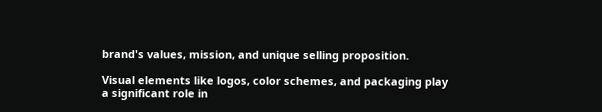brand's values, mission, and unique selling proposition.

Visual elements like logos, color schemes, and packaging play a significant role in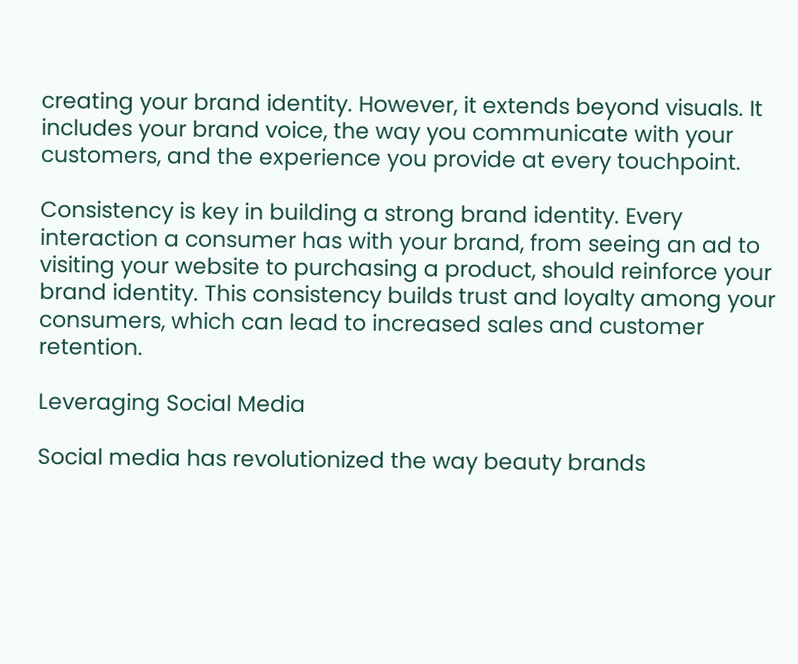creating your brand identity. However, it extends beyond visuals. It includes your brand voice, the way you communicate with your customers, and the experience you provide at every touchpoint.

Consistency is key in building a strong brand identity. Every interaction a consumer has with your brand, from seeing an ad to visiting your website to purchasing a product, should reinforce your brand identity. This consistency builds trust and loyalty among your consumers, which can lead to increased sales and customer retention.

Leveraging Social Media

Social media has revolutionized the way beauty brands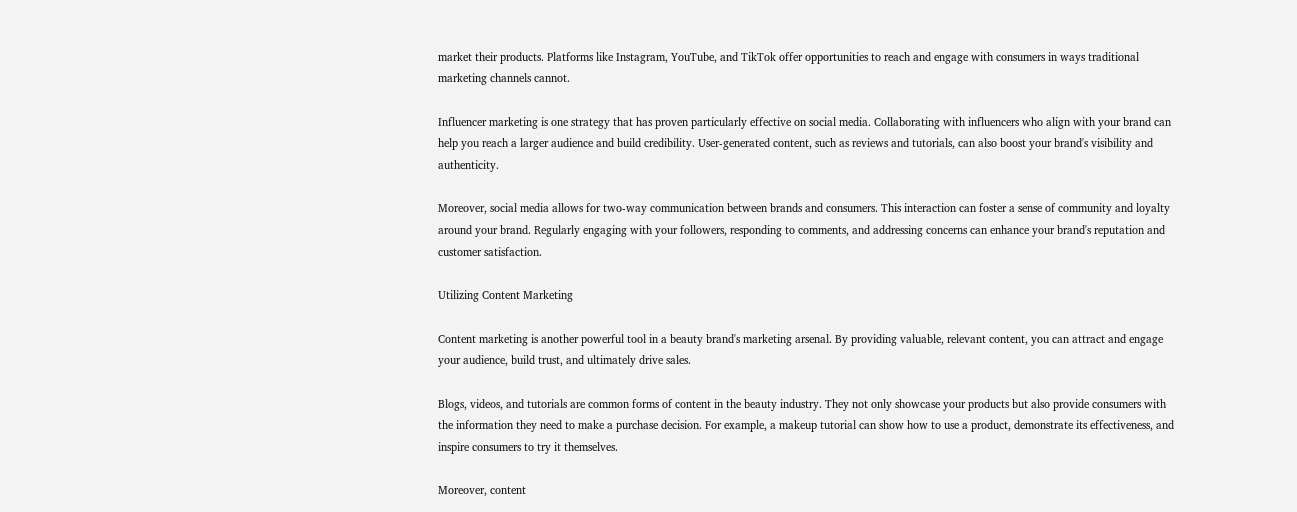market their products. Platforms like Instagram, YouTube, and TikTok offer opportunities to reach and engage with consumers in ways traditional marketing channels cannot.

Influencer marketing is one strategy that has proven particularly effective on social media. Collaborating with influencers who align with your brand can help you reach a larger audience and build credibility. User-generated content, such as reviews and tutorials, can also boost your brand's visibility and authenticity.

Moreover, social media allows for two-way communication between brands and consumers. This interaction can foster a sense of community and loyalty around your brand. Regularly engaging with your followers, responding to comments, and addressing concerns can enhance your brand's reputation and customer satisfaction.

Utilizing Content Marketing

Content marketing is another powerful tool in a beauty brand's marketing arsenal. By providing valuable, relevant content, you can attract and engage your audience, build trust, and ultimately drive sales.

Blogs, videos, and tutorials are common forms of content in the beauty industry. They not only showcase your products but also provide consumers with the information they need to make a purchase decision. For example, a makeup tutorial can show how to use a product, demonstrate its effectiveness, and inspire consumers to try it themselves.

Moreover, content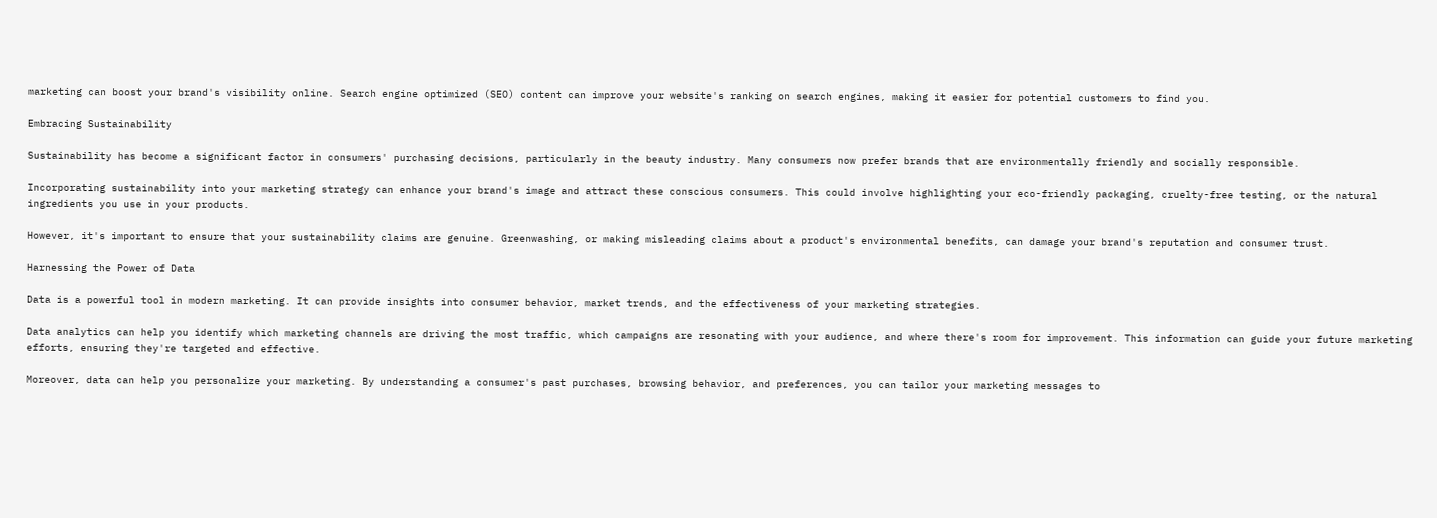marketing can boost your brand's visibility online. Search engine optimized (SEO) content can improve your website's ranking on search engines, making it easier for potential customers to find you.

Embracing Sustainability

Sustainability has become a significant factor in consumers' purchasing decisions, particularly in the beauty industry. Many consumers now prefer brands that are environmentally friendly and socially responsible.

Incorporating sustainability into your marketing strategy can enhance your brand's image and attract these conscious consumers. This could involve highlighting your eco-friendly packaging, cruelty-free testing, or the natural ingredients you use in your products.

However, it's important to ensure that your sustainability claims are genuine. Greenwashing, or making misleading claims about a product's environmental benefits, can damage your brand's reputation and consumer trust.

Harnessing the Power of Data

Data is a powerful tool in modern marketing. It can provide insights into consumer behavior, market trends, and the effectiveness of your marketing strategies.

Data analytics can help you identify which marketing channels are driving the most traffic, which campaigns are resonating with your audience, and where there's room for improvement. This information can guide your future marketing efforts, ensuring they're targeted and effective.

Moreover, data can help you personalize your marketing. By understanding a consumer's past purchases, browsing behavior, and preferences, you can tailor your marketing messages to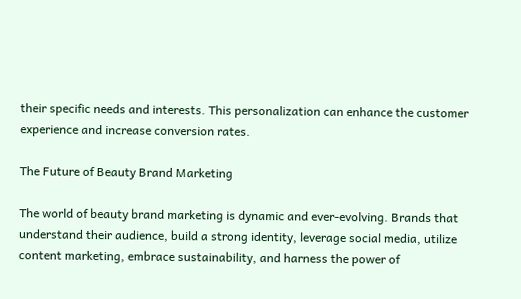their specific needs and interests. This personalization can enhance the customer experience and increase conversion rates.

The Future of Beauty Brand Marketing

The world of beauty brand marketing is dynamic and ever-evolving. Brands that understand their audience, build a strong identity, leverage social media, utilize content marketing, embrace sustainability, and harness the power of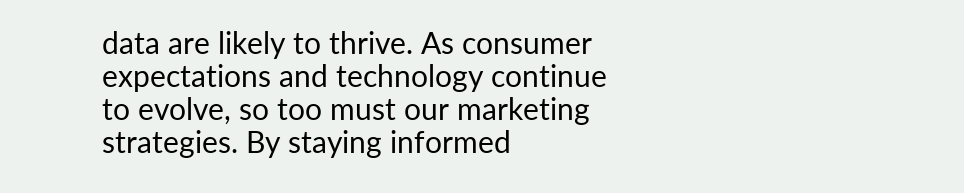data are likely to thrive. As consumer expectations and technology continue to evolve, so too must our marketing strategies. By staying informed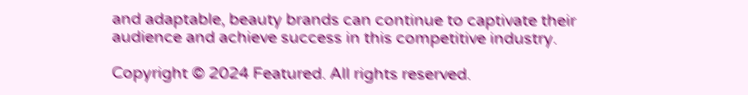and adaptable, beauty brands can continue to captivate their audience and achieve success in this competitive industry.

Copyright © 2024 Featured. All rights reserved.